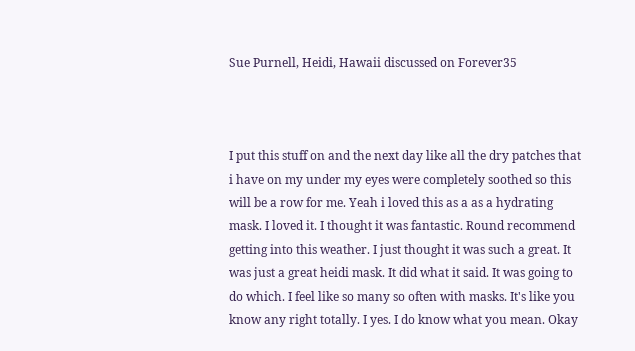Sue Purnell, Heidi, Hawaii discussed on Forever35



I put this stuff on and the next day like all the dry patches that i have on my under my eyes were completely soothed so this will be a row for me. Yeah i loved this as a as a hydrating mask. I loved it. I thought it was fantastic. Round recommend getting into this weather. I just thought it was such a great. It was just a great heidi mask. It did what it said. It was going to do which. I feel like so many so often with masks. It's like you know any right totally. I yes. I do know what you mean. Okay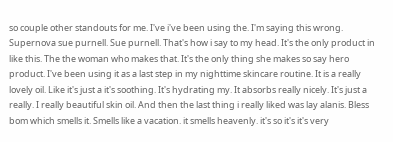so couple other standouts for me. I've i've been using the. I'm saying this wrong. Supernova sue purnell. Sue purnell. That's how i say to my head. It's the only product in like this. The the woman who makes that. It's the only thing she makes so say hero product. I've been using it as a last step in my nighttime skincare routine. It is a really lovely oil. Like it's just a it's soothing. It's hydrating my. It absorbs really nicely. It's just a really. I really beautiful skin oil. And then the last thing i really liked was lay alanis. Bless bom which smells it. Smells like a vacation. it smells heavenly. it's so it's it's very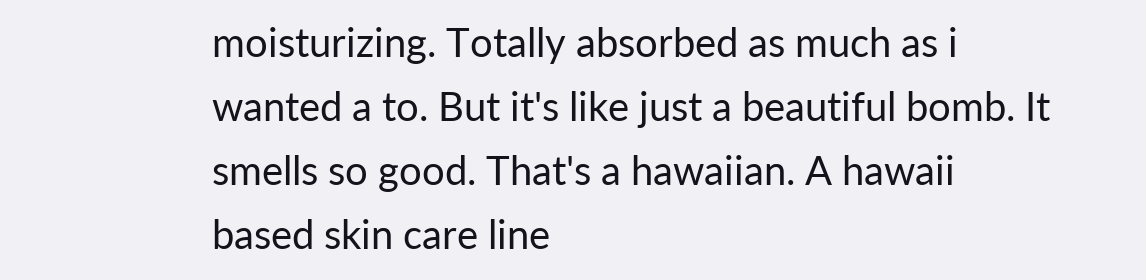moisturizing. Totally absorbed as much as i wanted a to. But it's like just a beautiful bomb. It smells so good. That's a hawaiian. A hawaii based skin care line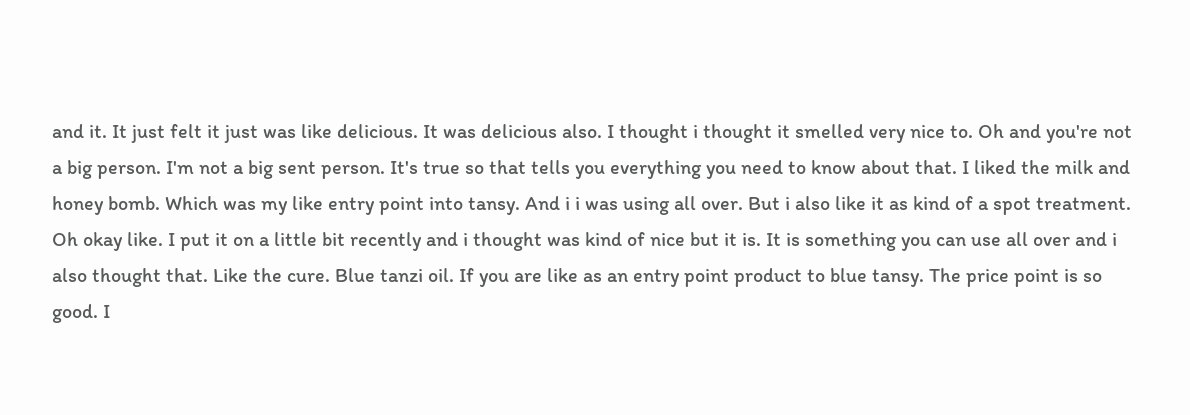and it. It just felt it just was like delicious. It was delicious also. I thought i thought it smelled very nice to. Oh and you're not a big person. I'm not a big sent person. It's true so that tells you everything you need to know about that. I liked the milk and honey bomb. Which was my like entry point into tansy. And i i was using all over. But i also like it as kind of a spot treatment. Oh okay like. I put it on a little bit recently and i thought was kind of nice but it is. It is something you can use all over and i also thought that. Like the cure. Blue tanzi oil. If you are like as an entry point product to blue tansy. The price point is so good. I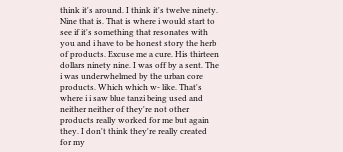think it's around. I think it's twelve ninety. Nine that is. That is where i would start to see if it's something that resonates with you and i have to be honest story the herb of products. Excuse me a cure. His thirteen dollars ninety nine. I was off by a sent. The i was underwhelmed by the urban core products. Which which w- like. That's where i i saw blue tanzi being used and neither neither of they're not other products really worked for me but again they. I don't think they're really created for my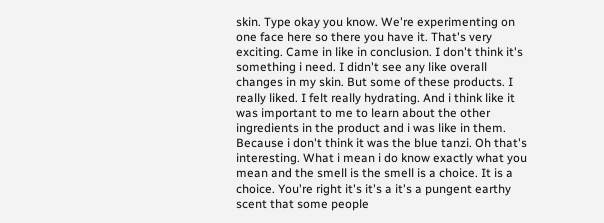skin. Type okay you know. We're experimenting on one face here so there you have it. That's very exciting. Came in like in conclusion. I don't think it's something i need. I didn't see any like overall changes in my skin. But some of these products. I really liked. I felt really hydrating. And i think like it was important to me to learn about the other ingredients in the product and i was like in them. Because i don't think it was the blue tanzi. Oh that's interesting. What i mean i do know exactly what you mean and the smell is the smell is a choice. It is a choice. You're right it's it's a it's a pungent earthy scent that some people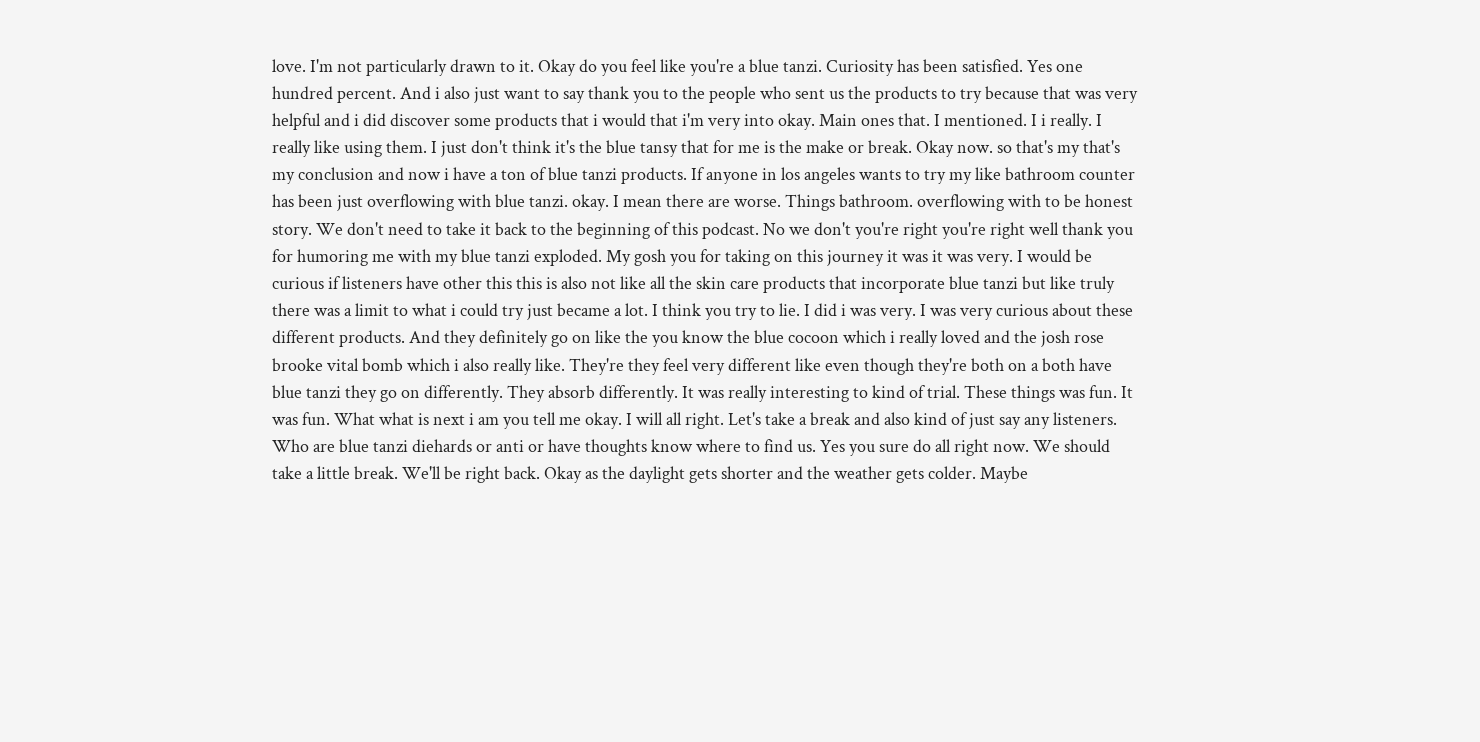love. I'm not particularly drawn to it. Okay do you feel like you're a blue tanzi. Curiosity has been satisfied. Yes one hundred percent. And i also just want to say thank you to the people who sent us the products to try because that was very helpful and i did discover some products that i would that i'm very into okay. Main ones that. I mentioned. I i really. I really like using them. I just don't think it's the blue tansy that for me is the make or break. Okay now. so that's my that's my conclusion and now i have a ton of blue tanzi products. If anyone in los angeles wants to try my like bathroom counter has been just overflowing with blue tanzi. okay. I mean there are worse. Things bathroom. overflowing with to be honest story. We don't need to take it back to the beginning of this podcast. No we don't you're right you're right well thank you for humoring me with my blue tanzi exploded. My gosh you for taking on this journey it was it was very. I would be curious if listeners have other this this is also not like all the skin care products that incorporate blue tanzi but like truly there was a limit to what i could try just became a lot. I think you try to lie. I did i was very. I was very curious about these different products. And they definitely go on like the you know the blue cocoon which i really loved and the josh rose brooke vital bomb which i also really like. They're they feel very different like even though they're both on a both have blue tanzi they go on differently. They absorb differently. It was really interesting to kind of trial. These things was fun. It was fun. What what is next i am you tell me okay. I will all right. Let's take a break and also kind of just say any listeners. Who are blue tanzi diehards or anti or have thoughts know where to find us. Yes you sure do all right now. We should take a little break. We'll be right back. Okay as the daylight gets shorter and the weather gets colder. Maybe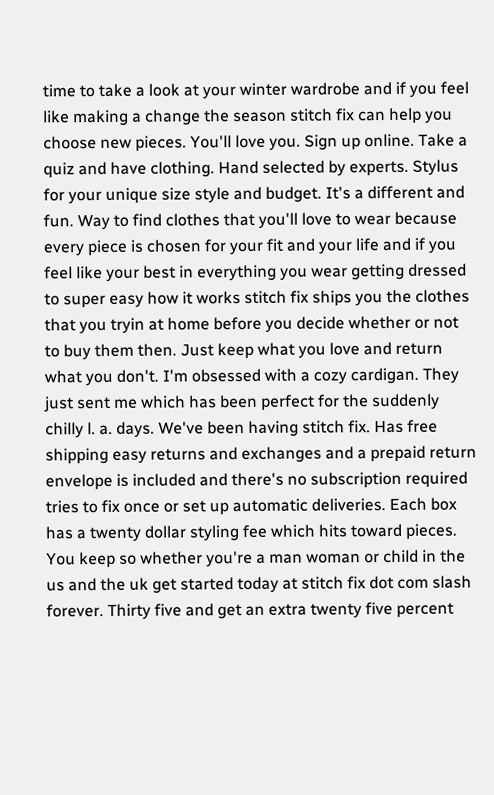time to take a look at your winter wardrobe and if you feel like making a change the season stitch fix can help you choose new pieces. You'll love you. Sign up online. Take a quiz and have clothing. Hand selected by experts. Stylus for your unique size style and budget. It's a different and fun. Way to find clothes that you'll love to wear because every piece is chosen for your fit and your life and if you feel like your best in everything you wear getting dressed to super easy how it works stitch fix ships you the clothes that you tryin at home before you decide whether or not to buy them then. Just keep what you love and return what you don't. I'm obsessed with a cozy cardigan. They just sent me which has been perfect for the suddenly chilly l. a. days. We've been having stitch fix. Has free shipping easy returns and exchanges and a prepaid return envelope is included and there's no subscription required tries to fix once or set up automatic deliveries. Each box has a twenty dollar styling fee which hits toward pieces. You keep so whether you're a man woman or child in the us and the uk get started today at stitch fix dot com slash forever. Thirty five and get an extra twenty five percent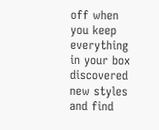off when you keep everything in your box discovered new styles and find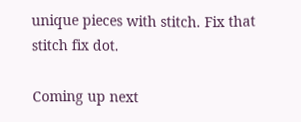unique pieces with stitch. Fix that stitch fix dot.

Coming up next